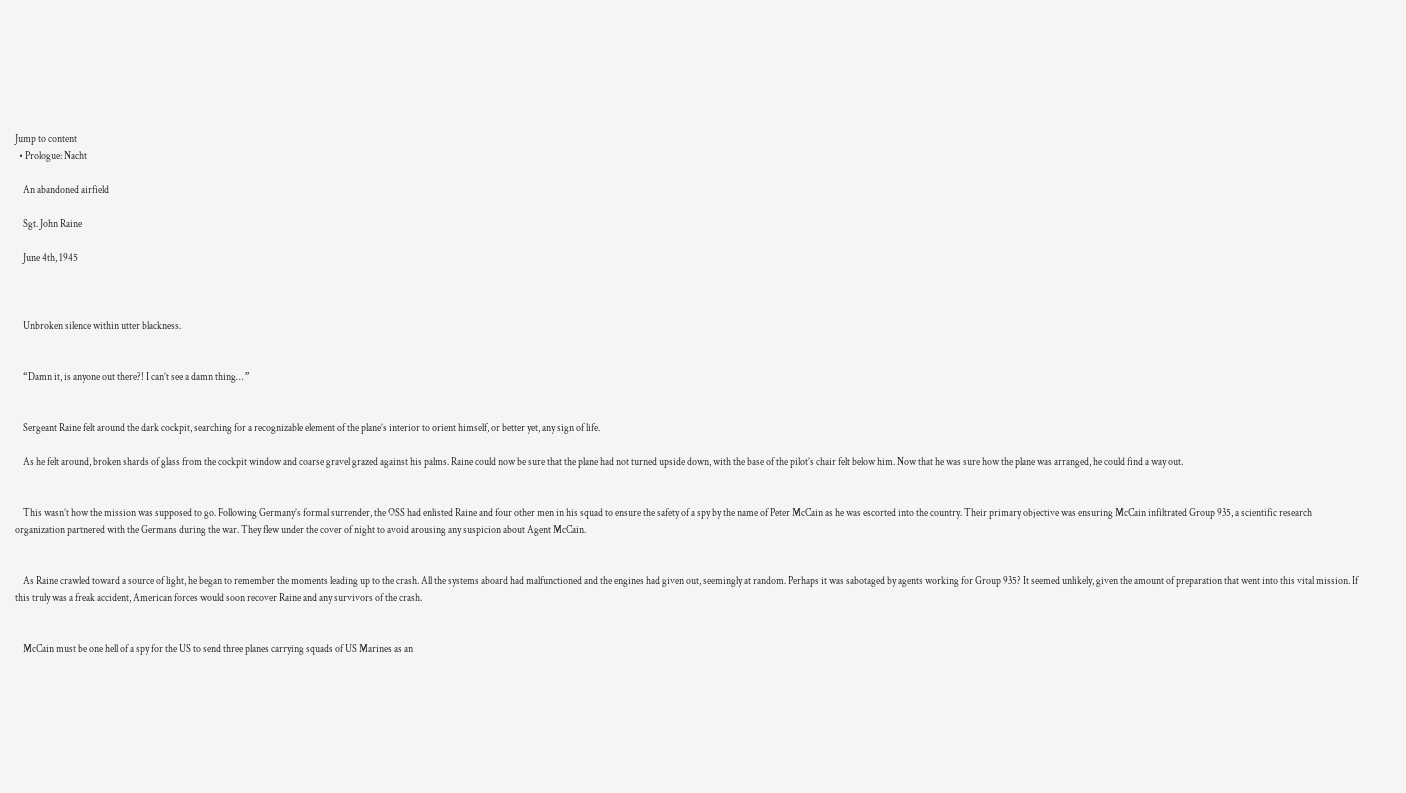Jump to content
  • Prologue: Nacht

    An abandoned airfield

    Sgt. John Raine

    June 4th, 1945



    Unbroken silence within utter blackness.


    “Damn it, is anyone out there?! I can’t see a damn thing… ”


    Sergeant Raine felt around the dark cockpit, searching for a recognizable element of the plane’s interior to orient himself, or better yet, any sign of life.

    As he felt around, broken shards of glass from the cockpit window and coarse gravel grazed against his palms. Raine could now be sure that the plane had not turned upside down, with the base of the pilot’s chair felt below him. Now that he was sure how the plane was arranged, he could find a way out.


    This wasn’t how the mission was supposed to go. Following Germany’s formal surrender, the OSS had enlisted Raine and four other men in his squad to ensure the safety of a spy by the name of Peter McCain as he was escorted into the country. Their primary objective was ensuring McCain infiltrated Group 935, a scientific research organization partnered with the Germans during the war. They flew under the cover of night to avoid arousing any suspicion about Agent McCain.


    As Raine crawled toward a source of light, he began to remember the moments leading up to the crash. All the systems aboard had malfunctioned and the engines had given out, seemingly at random. Perhaps it was sabotaged by agents working for Group 935? It seemed unlikely, given the amount of preparation that went into this vital mission. If this truly was a freak accident, American forces would soon recover Raine and any survivors of the crash.


    McCain must be one hell of a spy for the US to send three planes carrying squads of US Marines as an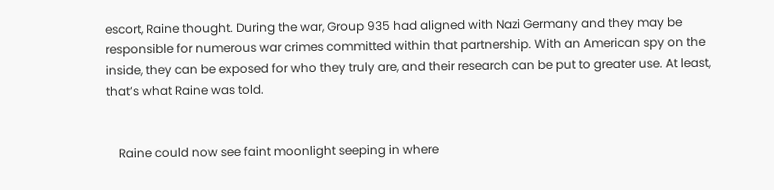escort, Raine thought. During the war, Group 935 had aligned with Nazi Germany and they may be responsible for numerous war crimes committed within that partnership. With an American spy on the inside, they can be exposed for who they truly are, and their research can be put to greater use. At least, that’s what Raine was told.


    Raine could now see faint moonlight seeping in where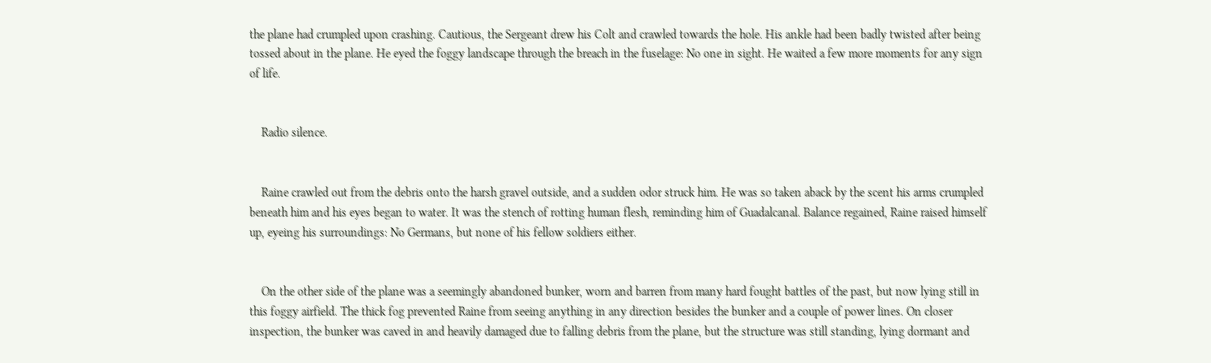the plane had crumpled upon crashing. Cautious, the Sergeant drew his Colt and crawled towards the hole. His ankle had been badly twisted after being tossed about in the plane. He eyed the foggy landscape through the breach in the fuselage: No one in sight. He waited a few more moments for any sign of life.


    Radio silence.


    Raine crawled out from the debris onto the harsh gravel outside, and a sudden odor struck him. He was so taken aback by the scent his arms crumpled beneath him and his eyes began to water. It was the stench of rotting human flesh, reminding him of Guadalcanal. Balance regained, Raine raised himself up, eyeing his surroundings: No Germans, but none of his fellow soldiers either.


    On the other side of the plane was a seemingly abandoned bunker, worn and barren from many hard fought battles of the past, but now lying still in this foggy airfield. The thick fog prevented Raine from seeing anything in any direction besides the bunker and a couple of power lines. On closer inspection, the bunker was caved in and heavily damaged due to falling debris from the plane, but the structure was still standing, lying dormant and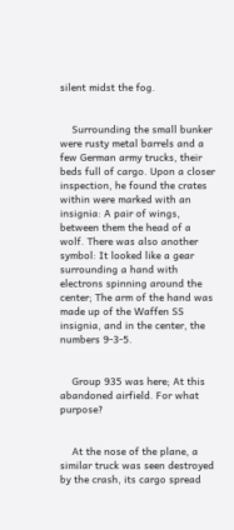silent midst the fog.


    Surrounding the small bunker were rusty metal barrels and a few German army trucks, their beds full of cargo. Upon a closer inspection, he found the crates within were marked with an insignia: A pair of wings, between them the head of a wolf. There was also another symbol: It looked like a gear surrounding a hand with electrons spinning around the center; The arm of the hand was made up of the Waffen SS insignia, and in the center, the numbers 9-3-5.


    Group 935 was here; At this abandoned airfield. For what purpose?


    At the nose of the plane, a similar truck was seen destroyed by the crash, its cargo spread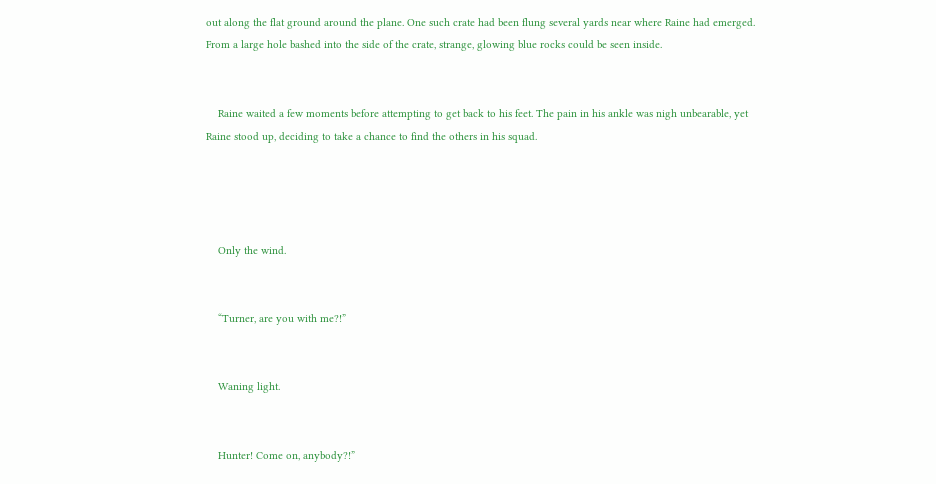out along the flat ground around the plane. One such crate had been flung several yards near where Raine had emerged. From a large hole bashed into the side of the crate, strange, glowing blue rocks could be seen inside.


    Raine waited a few moments before attempting to get back to his feet. The pain in his ankle was nigh unbearable, yet Raine stood up, deciding to take a chance to find the others in his squad.




    Only the wind.


    “Turner, are you with me?!”


    Waning light.


    Hunter! Come on, anybody?!”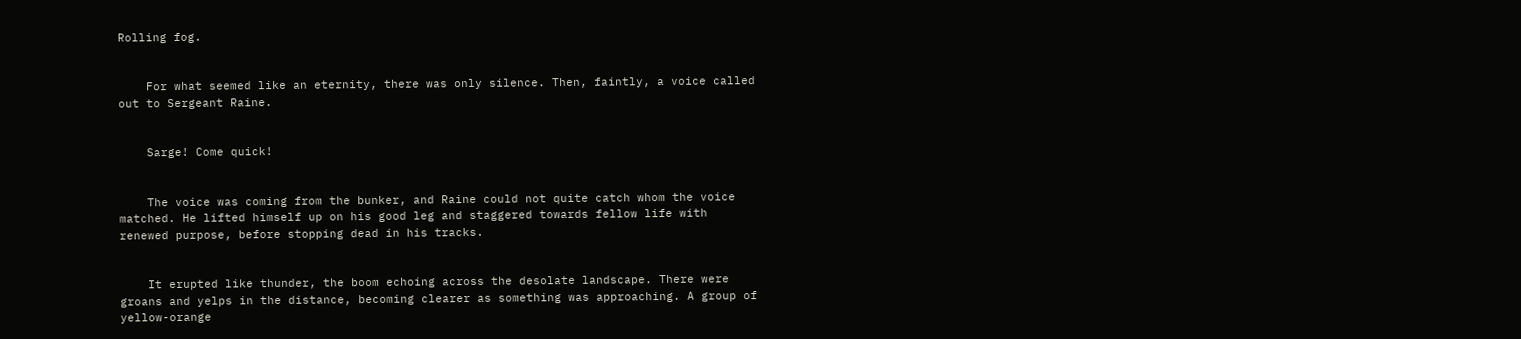Rolling fog.


    For what seemed like an eternity, there was only silence. Then, faintly, a voice called out to Sergeant Raine.


    Sarge! Come quick!


    The voice was coming from the bunker, and Raine could not quite catch whom the voice matched. He lifted himself up on his good leg and staggered towards fellow life with renewed purpose, before stopping dead in his tracks.


    It erupted like thunder, the boom echoing across the desolate landscape. There were groans and yelps in the distance, becoming clearer as something was approaching. A group of yellow-orange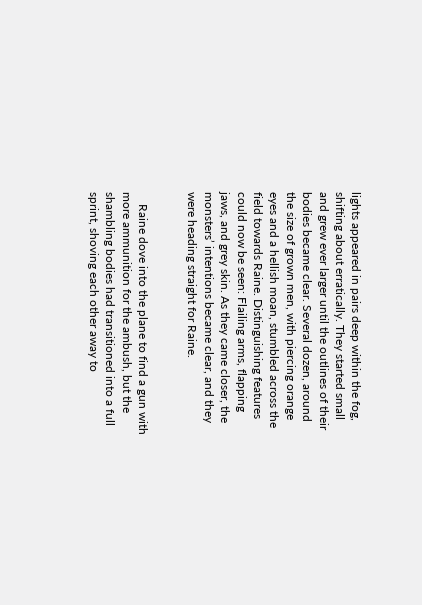lights appeared in pairs deep within the fog, shifting about erratically. They started small and grew ever larger until the outlines of their bodies became clear. Several dozen, around the size of grown men, with piercing orange eyes and a hellish moan, stumbled across the field towards Raine. Distinguishing features could now be seen: Flailing arms, flapping jaws, and grey skin. As they came closer, the monsters’ intentions became clear, and they were heading straight for Raine.


    Raine dove into the plane to find a gun with more ammunition for the ambush, but the shambling bodies had transitioned into a full sprint, shoving each other away to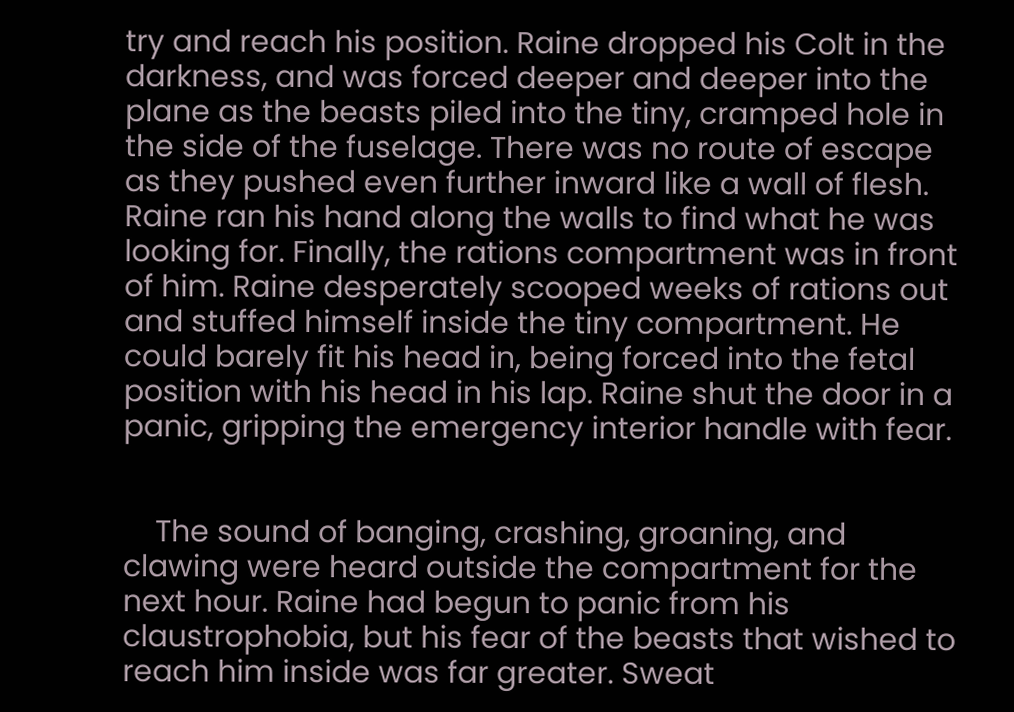try and reach his position. Raine dropped his Colt in the darkness, and was forced deeper and deeper into the plane as the beasts piled into the tiny, cramped hole in the side of the fuselage. There was no route of escape as they pushed even further inward like a wall of flesh. Raine ran his hand along the walls to find what he was looking for. Finally, the rations compartment was in front of him. Raine desperately scooped weeks of rations out and stuffed himself inside the tiny compartment. He could barely fit his head in, being forced into the fetal position with his head in his lap. Raine shut the door in a panic, gripping the emergency interior handle with fear.


    The sound of banging, crashing, groaning, and clawing were heard outside the compartment for the next hour. Raine had begun to panic from his claustrophobia, but his fear of the beasts that wished to reach him inside was far greater. Sweat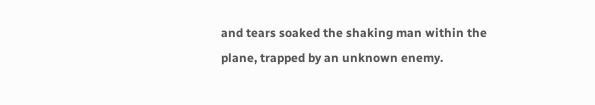and tears soaked the shaking man within the plane, trapped by an unknown enemy.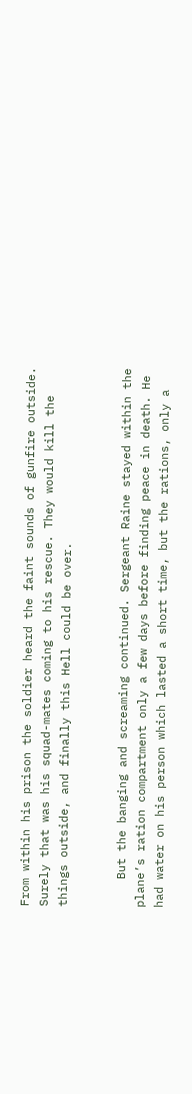From within his prison the soldier heard the faint sounds of gunfire outside. Surely that was his squad-mates coming to his rescue. They would kill the things outside, and finally this Hell could be over.


    But the banging and screaming continued. Sergeant Raine stayed within the plane’s ration compartment only a few days before finding peace in death. He had water on his person which lasted a short time, but the rations, only a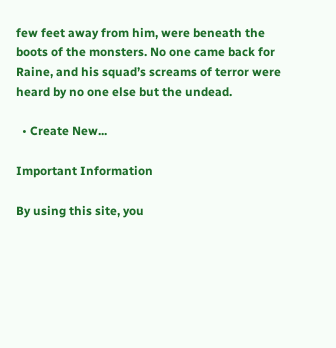few feet away from him, were beneath the boots of the monsters. No one came back for Raine, and his squad’s screams of terror were heard by no one else but the undead.

  • Create New...

Important Information

By using this site, you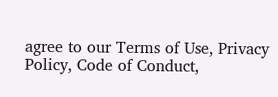agree to our Terms of Use, Privacy Policy, Code of Conduct,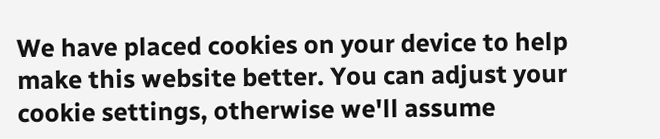We have placed cookies on your device to help make this website better. You can adjust your cookie settings, otherwise we'll assume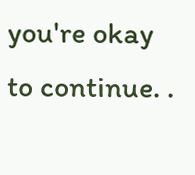you're okay to continue. .